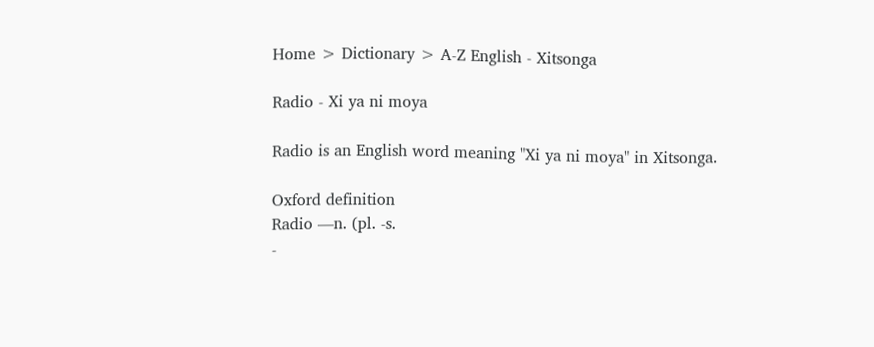Home > Dictionary > A-Z English - Xitsonga

Radio - Xi ya ni moya

Radio is an English word meaning "Xi ya ni moya" in Xitsonga.

Oxford definition
Radio —n. (pl. -s.
-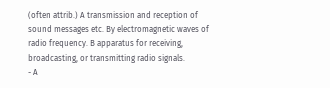(often attrib.) A transmission and reception of sound messages etc. By electromagnetic waves of radio frequency. B apparatus for receiving, broadcasting, or transmitting radio signals.
- A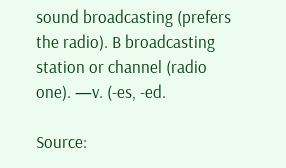sound broadcasting (prefers the radio). B broadcasting station or channel (radio one). —v. (-es, -ed.

Source: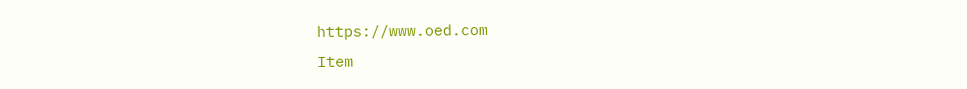https://www.oed.com
Item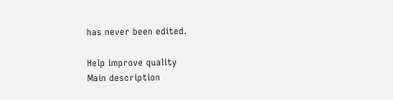has never been edited.

Help improve quality
Main description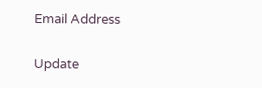Email Address

Update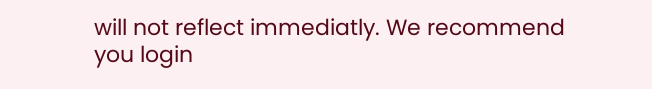will not reflect immediatly. We recommend you login